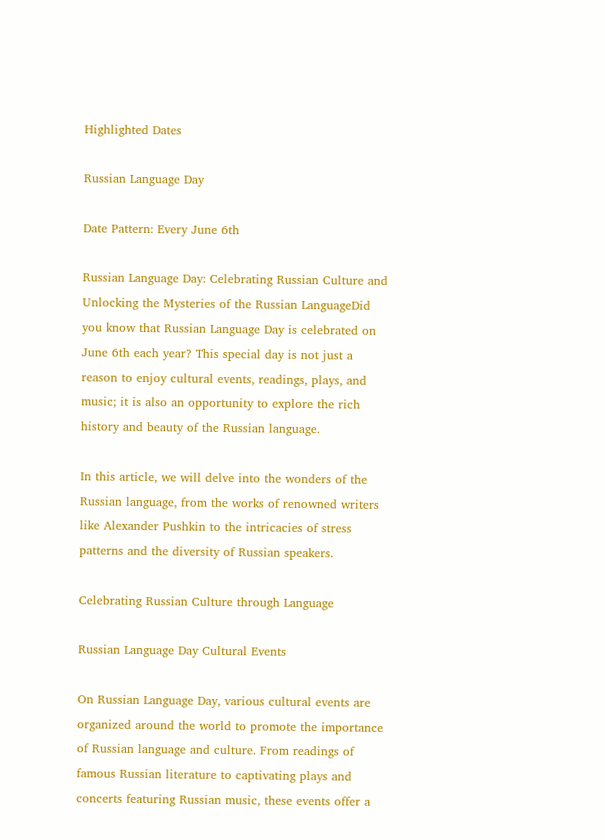Highlighted Dates

Russian Language Day

Date Pattern: Every June 6th

Russian Language Day: Celebrating Russian Culture and Unlocking the Mysteries of the Russian LanguageDid you know that Russian Language Day is celebrated on June 6th each year? This special day is not just a reason to enjoy cultural events, readings, plays, and music; it is also an opportunity to explore the rich history and beauty of the Russian language.

In this article, we will delve into the wonders of the Russian language, from the works of renowned writers like Alexander Pushkin to the intricacies of stress patterns and the diversity of Russian speakers.

Celebrating Russian Culture through Language

Russian Language Day Cultural Events

On Russian Language Day, various cultural events are organized around the world to promote the importance of Russian language and culture. From readings of famous Russian literature to captivating plays and concerts featuring Russian music, these events offer a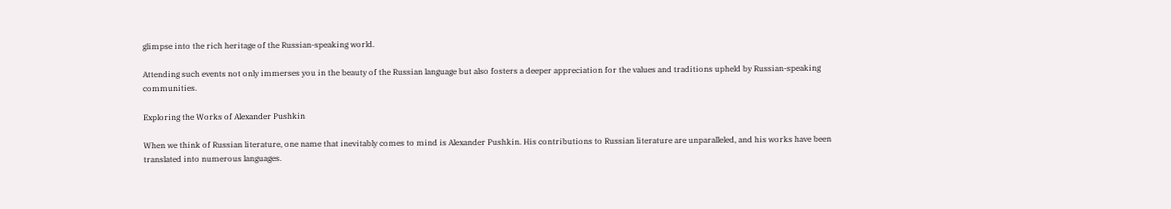glimpse into the rich heritage of the Russian-speaking world.

Attending such events not only immerses you in the beauty of the Russian language but also fosters a deeper appreciation for the values and traditions upheld by Russian-speaking communities.

Exploring the Works of Alexander Pushkin

When we think of Russian literature, one name that inevitably comes to mind is Alexander Pushkin. His contributions to Russian literature are unparalleled, and his works have been translated into numerous languages.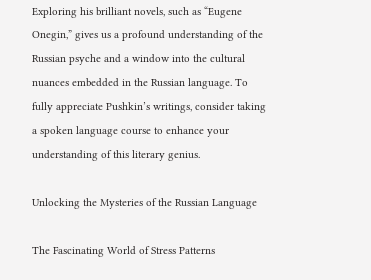Exploring his brilliant novels, such as “Eugene Onegin,” gives us a profound understanding of the Russian psyche and a window into the cultural nuances embedded in the Russian language. To fully appreciate Pushkin’s writings, consider taking a spoken language course to enhance your understanding of this literary genius.

Unlocking the Mysteries of the Russian Language

The Fascinating World of Stress Patterns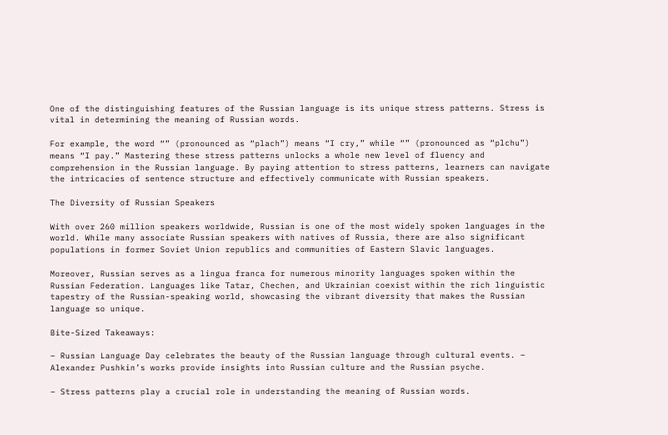One of the distinguishing features of the Russian language is its unique stress patterns. Stress is vital in determining the meaning of Russian words.

For example, the word “” (pronounced as “plach”) means “I cry,” while “” (pronounced as “plchu”) means “I pay.” Mastering these stress patterns unlocks a whole new level of fluency and comprehension in the Russian language. By paying attention to stress patterns, learners can navigate the intricacies of sentence structure and effectively communicate with Russian speakers.

The Diversity of Russian Speakers

With over 260 million speakers worldwide, Russian is one of the most widely spoken languages in the world. While many associate Russian speakers with natives of Russia, there are also significant populations in former Soviet Union republics and communities of Eastern Slavic languages.

Moreover, Russian serves as a lingua franca for numerous minority languages spoken within the Russian Federation. Languages like Tatar, Chechen, and Ukrainian coexist within the rich linguistic tapestry of the Russian-speaking world, showcasing the vibrant diversity that makes the Russian language so unique.

Bite-Sized Takeaways:

– Russian Language Day celebrates the beauty of the Russian language through cultural events. – Alexander Pushkin’s works provide insights into Russian culture and the Russian psyche.

– Stress patterns play a crucial role in understanding the meaning of Russian words.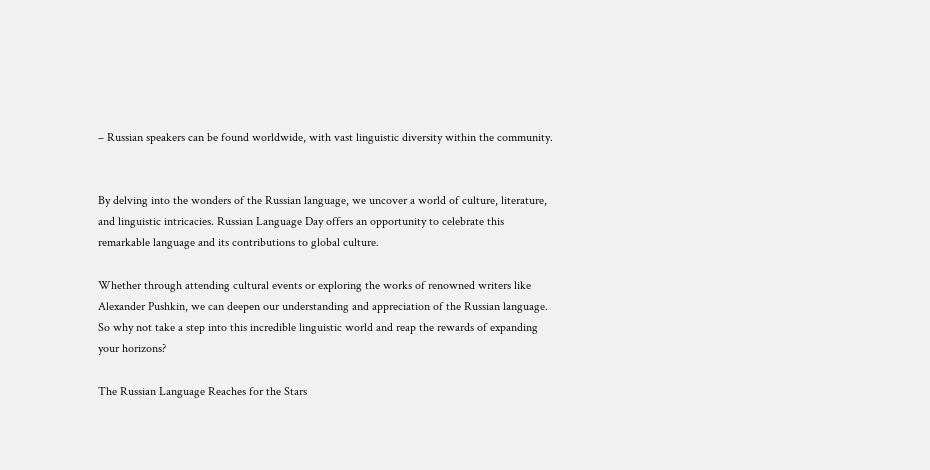– Russian speakers can be found worldwide, with vast linguistic diversity within the community.


By delving into the wonders of the Russian language, we uncover a world of culture, literature, and linguistic intricacies. Russian Language Day offers an opportunity to celebrate this remarkable language and its contributions to global culture.

Whether through attending cultural events or exploring the works of renowned writers like Alexander Pushkin, we can deepen our understanding and appreciation of the Russian language. So why not take a step into this incredible linguistic world and reap the rewards of expanding your horizons?

The Russian Language Reaches for the Stars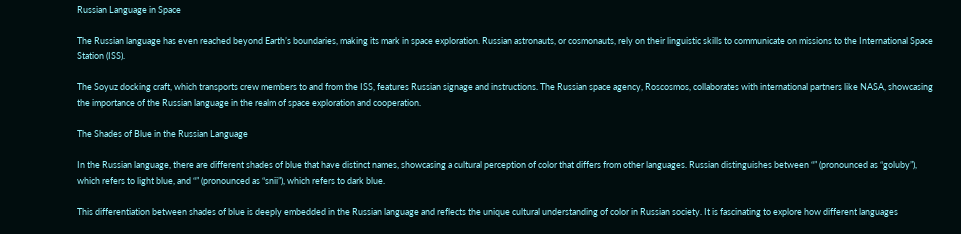Russian Language in Space

The Russian language has even reached beyond Earth’s boundaries, making its mark in space exploration. Russian astronauts, or cosmonauts, rely on their linguistic skills to communicate on missions to the International Space Station (ISS).

The Soyuz docking craft, which transports crew members to and from the ISS, features Russian signage and instructions. The Russian space agency, Roscosmos, collaborates with international partners like NASA, showcasing the importance of the Russian language in the realm of space exploration and cooperation.

The Shades of Blue in the Russian Language

In the Russian language, there are different shades of blue that have distinct names, showcasing a cultural perception of color that differs from other languages. Russian distinguishes between “” (pronounced as “goluby”), which refers to light blue, and “” (pronounced as “snii”), which refers to dark blue.

This differentiation between shades of blue is deeply embedded in the Russian language and reflects the unique cultural understanding of color in Russian society. It is fascinating to explore how different languages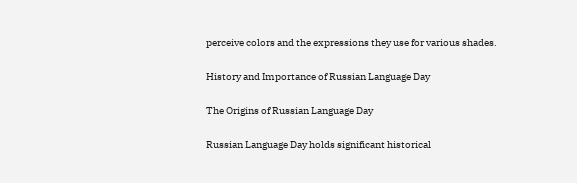perceive colors and the expressions they use for various shades.

History and Importance of Russian Language Day

The Origins of Russian Language Day

Russian Language Day holds significant historical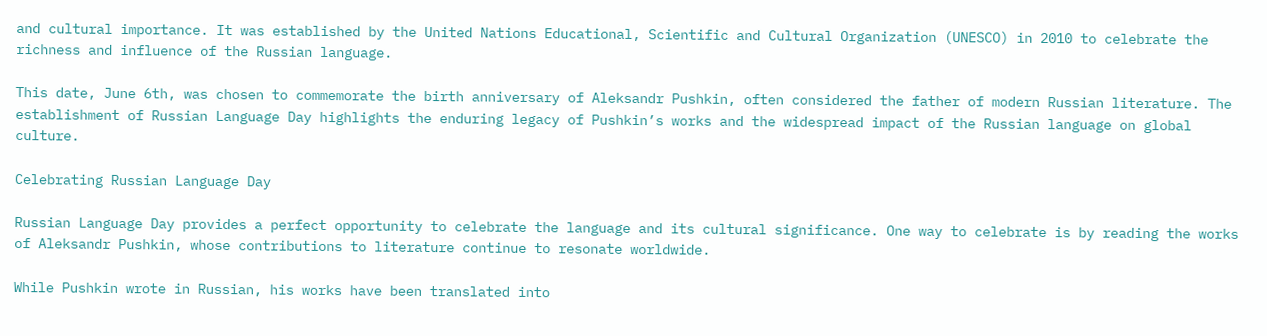and cultural importance. It was established by the United Nations Educational, Scientific and Cultural Organization (UNESCO) in 2010 to celebrate the richness and influence of the Russian language.

This date, June 6th, was chosen to commemorate the birth anniversary of Aleksandr Pushkin, often considered the father of modern Russian literature. The establishment of Russian Language Day highlights the enduring legacy of Pushkin’s works and the widespread impact of the Russian language on global culture.

Celebrating Russian Language Day

Russian Language Day provides a perfect opportunity to celebrate the language and its cultural significance. One way to celebrate is by reading the works of Aleksandr Pushkin, whose contributions to literature continue to resonate worldwide.

While Pushkin wrote in Russian, his works have been translated into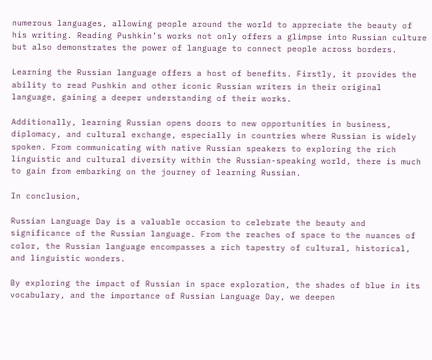numerous languages, allowing people around the world to appreciate the beauty of his writing. Reading Pushkin’s works not only offers a glimpse into Russian culture but also demonstrates the power of language to connect people across borders.

Learning the Russian language offers a host of benefits. Firstly, it provides the ability to read Pushkin and other iconic Russian writers in their original language, gaining a deeper understanding of their works.

Additionally, learning Russian opens doors to new opportunities in business, diplomacy, and cultural exchange, especially in countries where Russian is widely spoken. From communicating with native Russian speakers to exploring the rich linguistic and cultural diversity within the Russian-speaking world, there is much to gain from embarking on the journey of learning Russian.

In conclusion,

Russian Language Day is a valuable occasion to celebrate the beauty and significance of the Russian language. From the reaches of space to the nuances of color, the Russian language encompasses a rich tapestry of cultural, historical, and linguistic wonders.

By exploring the impact of Russian in space exploration, the shades of blue in its vocabulary, and the importance of Russian Language Day, we deepen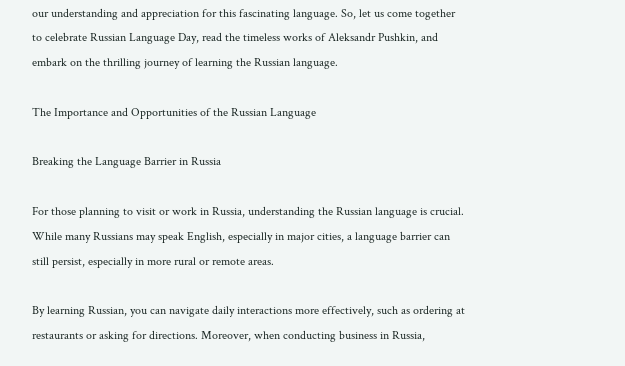our understanding and appreciation for this fascinating language. So, let us come together to celebrate Russian Language Day, read the timeless works of Aleksandr Pushkin, and embark on the thrilling journey of learning the Russian language.

The Importance and Opportunities of the Russian Language

Breaking the Language Barrier in Russia

For those planning to visit or work in Russia, understanding the Russian language is crucial. While many Russians may speak English, especially in major cities, a language barrier can still persist, especially in more rural or remote areas.

By learning Russian, you can navigate daily interactions more effectively, such as ordering at restaurants or asking for directions. Moreover, when conducting business in Russia,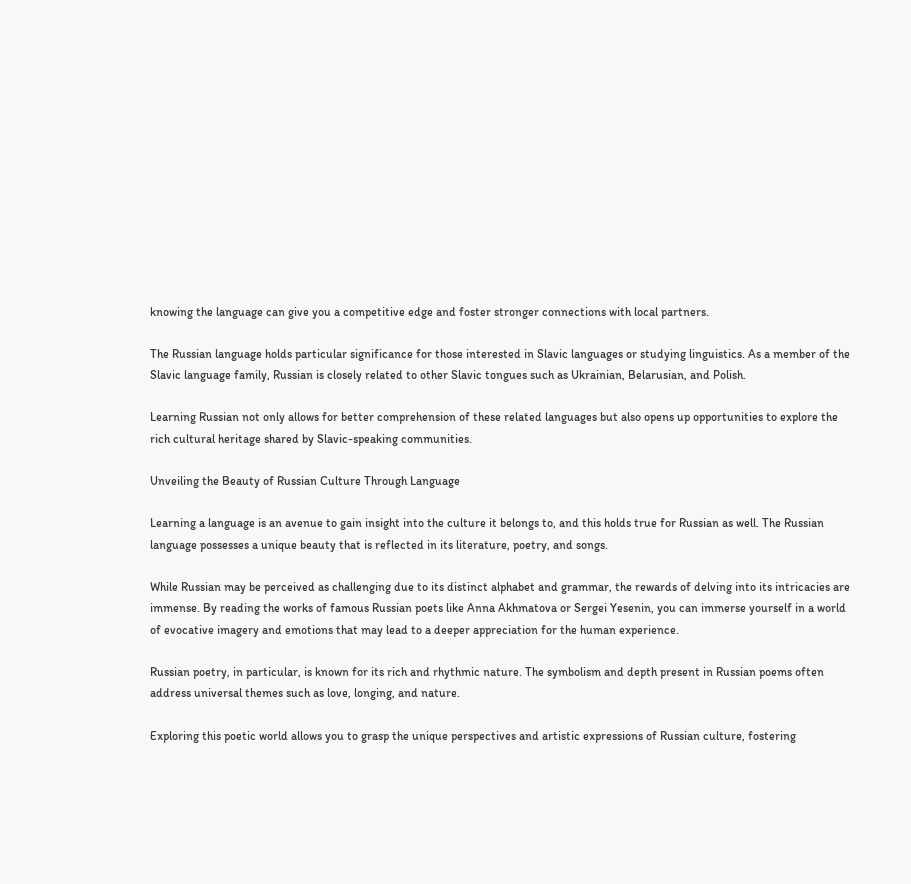knowing the language can give you a competitive edge and foster stronger connections with local partners.

The Russian language holds particular significance for those interested in Slavic languages or studying linguistics. As a member of the Slavic language family, Russian is closely related to other Slavic tongues such as Ukrainian, Belarusian, and Polish.

Learning Russian not only allows for better comprehension of these related languages but also opens up opportunities to explore the rich cultural heritage shared by Slavic-speaking communities.

Unveiling the Beauty of Russian Culture Through Language

Learning a language is an avenue to gain insight into the culture it belongs to, and this holds true for Russian as well. The Russian language possesses a unique beauty that is reflected in its literature, poetry, and songs.

While Russian may be perceived as challenging due to its distinct alphabet and grammar, the rewards of delving into its intricacies are immense. By reading the works of famous Russian poets like Anna Akhmatova or Sergei Yesenin, you can immerse yourself in a world of evocative imagery and emotions that may lead to a deeper appreciation for the human experience.

Russian poetry, in particular, is known for its rich and rhythmic nature. The symbolism and depth present in Russian poems often address universal themes such as love, longing, and nature.

Exploring this poetic world allows you to grasp the unique perspectives and artistic expressions of Russian culture, fostering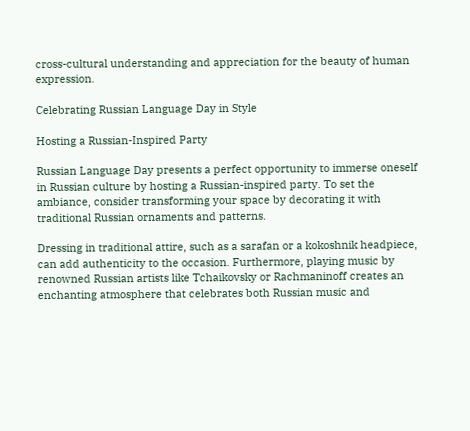cross-cultural understanding and appreciation for the beauty of human expression.

Celebrating Russian Language Day in Style

Hosting a Russian-Inspired Party

Russian Language Day presents a perfect opportunity to immerse oneself in Russian culture by hosting a Russian-inspired party. To set the ambiance, consider transforming your space by decorating it with traditional Russian ornaments and patterns.

Dressing in traditional attire, such as a sarafan or a kokoshnik headpiece, can add authenticity to the occasion. Furthermore, playing music by renowned Russian artists like Tchaikovsky or Rachmaninoff creates an enchanting atmosphere that celebrates both Russian music and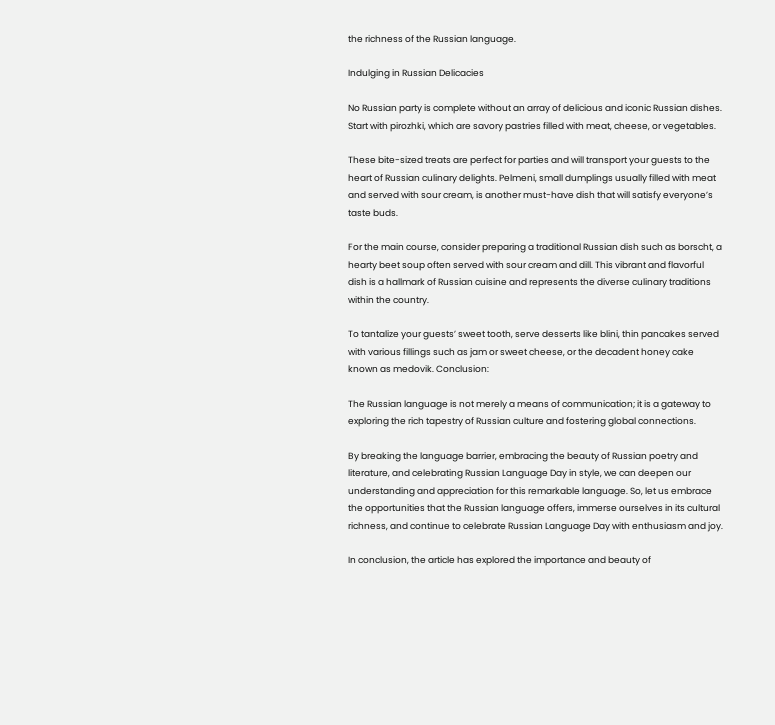the richness of the Russian language.

Indulging in Russian Delicacies

No Russian party is complete without an array of delicious and iconic Russian dishes. Start with pirozhki, which are savory pastries filled with meat, cheese, or vegetables.

These bite-sized treats are perfect for parties and will transport your guests to the heart of Russian culinary delights. Pelmeni, small dumplings usually filled with meat and served with sour cream, is another must-have dish that will satisfy everyone’s taste buds.

For the main course, consider preparing a traditional Russian dish such as borscht, a hearty beet soup often served with sour cream and dill. This vibrant and flavorful dish is a hallmark of Russian cuisine and represents the diverse culinary traditions within the country.

To tantalize your guests’ sweet tooth, serve desserts like blini, thin pancakes served with various fillings such as jam or sweet cheese, or the decadent honey cake known as medovik. Conclusion:

The Russian language is not merely a means of communication; it is a gateway to exploring the rich tapestry of Russian culture and fostering global connections.

By breaking the language barrier, embracing the beauty of Russian poetry and literature, and celebrating Russian Language Day in style, we can deepen our understanding and appreciation for this remarkable language. So, let us embrace the opportunities that the Russian language offers, immerse ourselves in its cultural richness, and continue to celebrate Russian Language Day with enthusiasm and joy.

In conclusion, the article has explored the importance and beauty of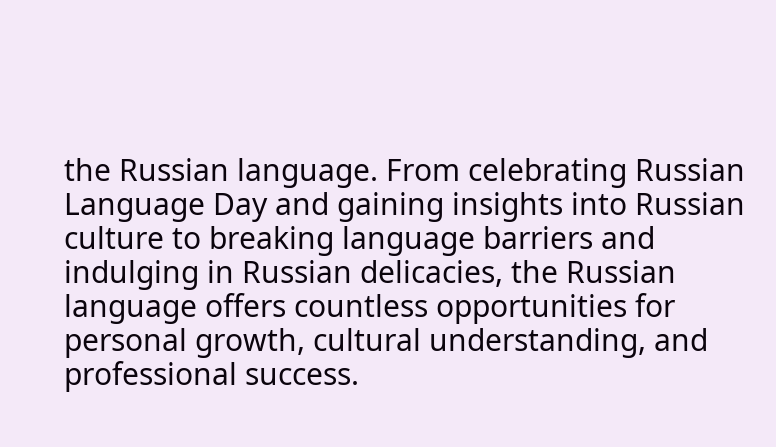the Russian language. From celebrating Russian Language Day and gaining insights into Russian culture to breaking language barriers and indulging in Russian delicacies, the Russian language offers countless opportunities for personal growth, cultural understanding, and professional success.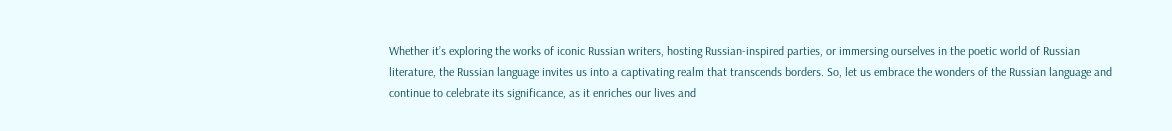Whether it’s exploring the works of iconic Russian writers, hosting Russian-inspired parties, or immersing ourselves in the poetic world of Russian literature, the Russian language invites us into a captivating realm that transcends borders. So, let us embrace the wonders of the Russian language and continue to celebrate its significance, as it enriches our lives and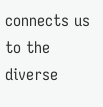connects us to the diverse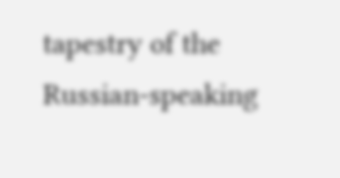tapestry of the Russian-speaking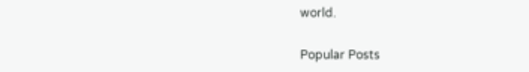world.

Popular Posts